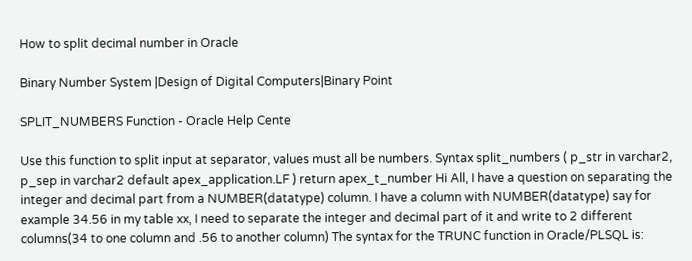How to split decimal number in Oracle

Binary Number System |Design of Digital Computers|Binary Point

SPLIT_NUMBERS Function - Oracle Help Cente

Use this function to split input at separator, values must all be numbers. Syntax split_numbers ( p_str in varchar2, p_sep in varchar2 default apex_application.LF ) return apex_t_number Hi All, I have a question on separating the integer and decimal part from a NUMBER(datatype) column. I have a column with NUMBER(datatype) say for example 34.56 in my table xx, I need to separate the integer and decimal part of it and write to 2 different columns(34 to one column and .56 to another column) The syntax for the TRUNC function in Oracle/PLSQL is: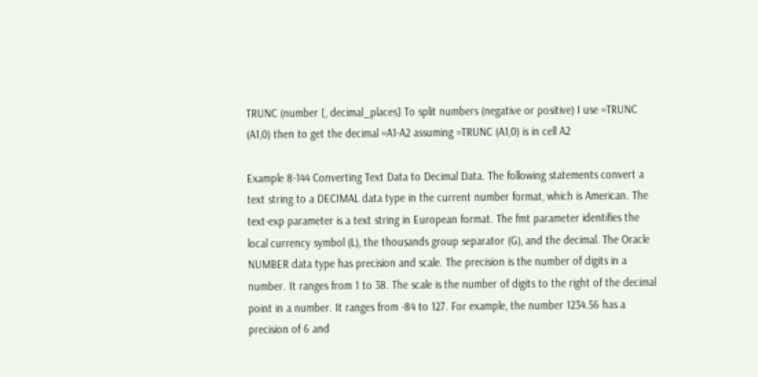TRUNC (number [, decimal_places] To split numbers (negative or positive) I use =TRUNC (A1,0) then to get the decimal =A1-A2 assuming =TRUNC (A1,0) is in cell A2

Example 8-144 Converting Text Data to Decimal Data. The following statements convert a text string to a DECIMAL data type in the current number format, which is American. The text-exp parameter is a text string in European format. The fmt parameter identifies the local currency symbol (L), the thousands group separator (G), and the decimal. The Oracle NUMBER data type has precision and scale. The precision is the number of digits in a number. It ranges from 1 to 38. The scale is the number of digits to the right of the decimal point in a number. It ranges from -84 to 127. For example, the number 1234.56 has a precision of 6 and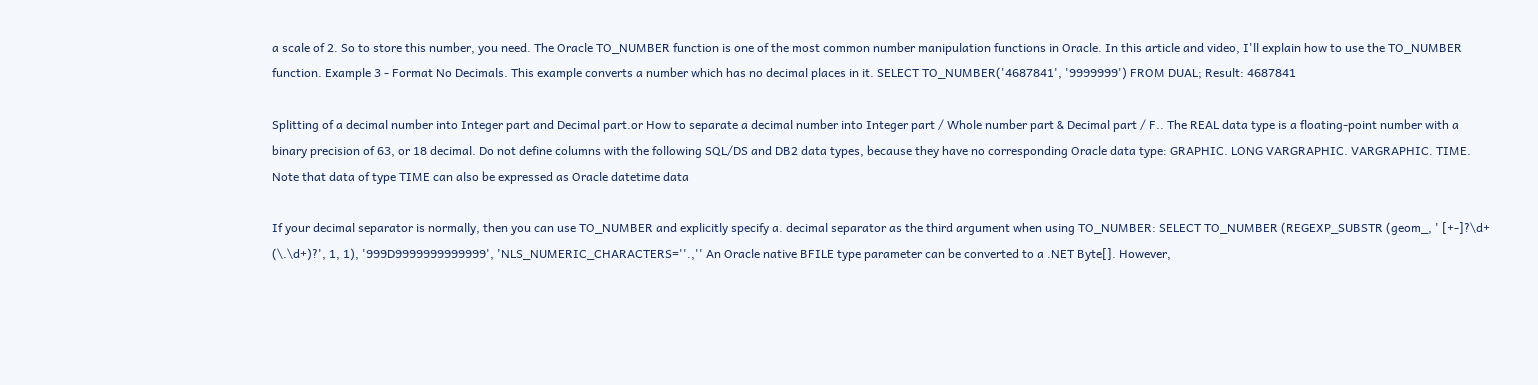a scale of 2. So to store this number, you need. The Oracle TO_NUMBER function is one of the most common number manipulation functions in Oracle. In this article and video, I'll explain how to use the TO_NUMBER function. Example 3 - Format No Decimals. This example converts a number which has no decimal places in it. SELECT TO_NUMBER('4687841', '9999999') FROM DUAL; Result: 4687841

Splitting of a decimal number into Integer part and Decimal part.or How to separate a decimal number into Integer part / Whole number part & Decimal part / F.. The REAL data type is a floating-point number with a binary precision of 63, or 18 decimal. Do not define columns with the following SQL/DS and DB2 data types, because they have no corresponding Oracle data type: GRAPHIC. LONG VARGRAPHIC. VARGRAPHIC. TIME. Note that data of type TIME can also be expressed as Oracle datetime data

If your decimal separator is normally, then you can use TO_NUMBER and explicitly specify a. decimal separator as the third argument when using TO_NUMBER: SELECT TO_NUMBER (REGEXP_SUBSTR (geom_, ' [+-]?\d+ (\.\d+)?', 1, 1), '999D9999999999999', 'NLS_NUMERIC_CHARACTERS=''.,'' An Oracle native BFILE type parameter can be converted to a .NET Byte[]. However,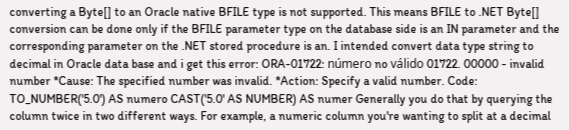converting a Byte[] to an Oracle native BFILE type is not supported. This means BFILE to .NET Byte[] conversion can be done only if the BFILE parameter type on the database side is an IN parameter and the corresponding parameter on the .NET stored procedure is an. I intended convert data type string to decimal in Oracle data base and i get this error: ORA-01722: número no válido 01722. 00000 - invalid number *Cause: The specified number was invalid. *Action: Specify a valid number. Code: TO_NUMBER('5.0') AS numero CAST('5.0' AS NUMBER) AS numer Generally you do that by querying the column twice in two different ways. For example, a numeric column you're wanting to split at a decimal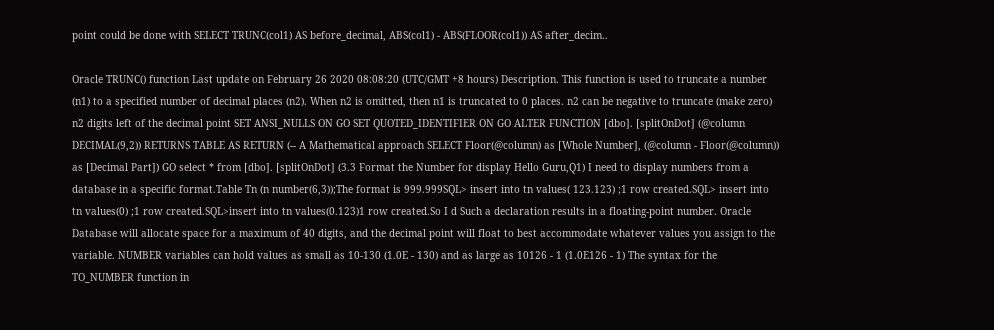point could be done with SELECT TRUNC(col1) AS before_decimal, ABS(col1) - ABS(FLOOR(col1)) AS after_decim..

Oracle TRUNC() function Last update on February 26 2020 08:08:20 (UTC/GMT +8 hours) Description. This function is used to truncate a number (n1) to a specified number of decimal places (n2). When n2 is omitted, then n1 is truncated to 0 places. n2 can be negative to truncate (make zero) n2 digits left of the decimal point SET ANSI_NULLS ON GO SET QUOTED_IDENTIFIER ON GO ALTER FUNCTION [dbo]. [splitOnDot] (@column DECIMAL(9,2)) RETURNS TABLE AS RETURN (-- A Mathematical approach SELECT Floor(@column) as [Whole Number], (@column - Floor(@column)) as [Decimal Part]) GO select * from [dbo]. [splitOnDot] (3.3 Format the Number for display Hello Guru,Q1) I need to display numbers from a database in a specific format.Table Tn (n number(6,3));The format is 999.999SQL> insert into tn values( 123.123) ;1 row created.SQL> insert into tn values(0) ;1 row created.SQL>insert into tn values(0.123)1 row created.So I d Such a declaration results in a floating-point number. Oracle Database will allocate space for a maximum of 40 digits, and the decimal point will float to best accommodate whatever values you assign to the variable. NUMBER variables can hold values as small as 10-130 (1.0E - 130) and as large as 10126 - 1 (1.0E126 - 1) The syntax for the TO_NUMBER function in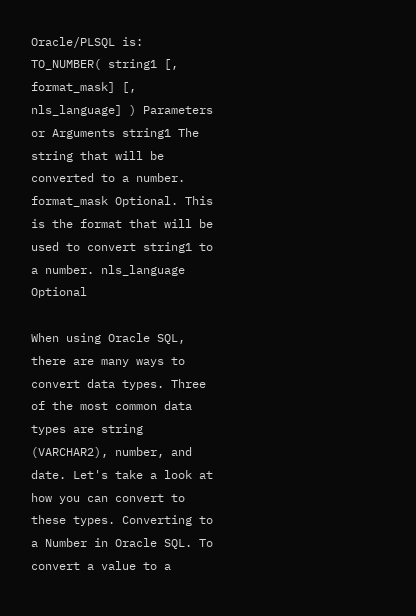Oracle/PLSQL is: TO_NUMBER( string1 [, format_mask] [, nls_language] ) Parameters or Arguments string1 The string that will be converted to a number. format_mask Optional. This is the format that will be used to convert string1 to a number. nls_language Optional

When using Oracle SQL, there are many ways to convert data types. Three of the most common data types are string (VARCHAR2), number, and date. Let's take a look at how you can convert to these types. Converting to a Number in Oracle SQL. To convert a value to a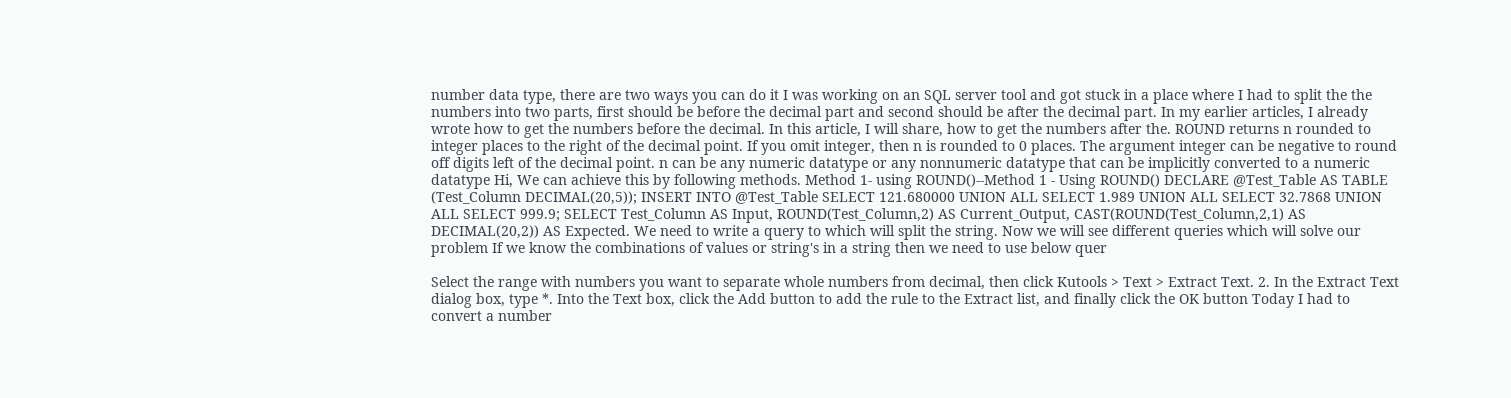number data type, there are two ways you can do it I was working on an SQL server tool and got stuck in a place where I had to split the the numbers into two parts, first should be before the decimal part and second should be after the decimal part. In my earlier articles, I already wrote how to get the numbers before the decimal. In this article, I will share, how to get the numbers after the. ROUND returns n rounded to integer places to the right of the decimal point. If you omit integer, then n is rounded to 0 places. The argument integer can be negative to round off digits left of the decimal point. n can be any numeric datatype or any nonnumeric datatype that can be implicitly converted to a numeric datatype Hi, We can achieve this by following methods. Method 1- using ROUND()--Method 1 - Using ROUND() DECLARE @Test_Table AS TABLE (Test_Column DECIMAL(20,5)); INSERT INTO @Test_Table SELECT 121.680000 UNION ALL SELECT 1.989 UNION ALL SELECT 32.7868 UNION ALL SELECT 999.9; SELECT Test_Column AS Input, ROUND(Test_Column,2) AS Current_Output, CAST(ROUND(Test_Column,2,1) AS DECIMAL(20,2)) AS Expected. We need to write a query to which will split the string. Now we will see different queries which will solve our problem If we know the combinations of values or string's in a string then we need to use below quer

Select the range with numbers you want to separate whole numbers from decimal, then click Kutools > Text > Extract Text. 2. In the Extract Text dialog box, type *. Into the Text box, click the Add button to add the rule to the Extract list, and finally click the OK button Today I had to convert a number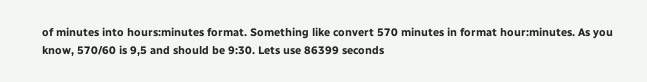of minutes into hours:minutes format. Something like convert 570 minutes in format hour:minutes. As you know, 570/60 is 9,5 and should be 9:30. Lets use 86399 seconds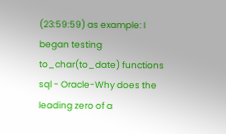(23:59:59) as example: I began testing to_char(to_date) functions sql - Oracle-Why does the leading zero of a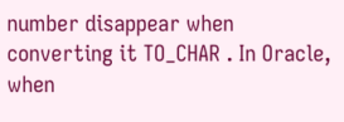number disappear when converting it TO_CHAR . In Oracle, when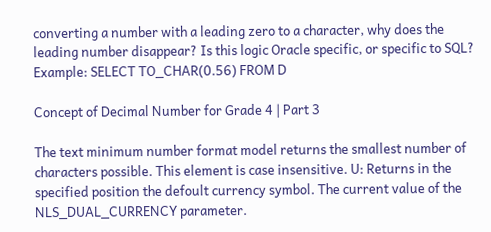converting a number with a leading zero to a character, why does the leading number disappear? Is this logic Oracle specific, or specific to SQL? Example: SELECT TO_CHAR(0.56) FROM D

Concept of Decimal Number for Grade 4 | Part 3

The text minimum number format model returns the smallest number of characters possible. This element is case insensitive. U: Returns in the specified position the defoult currency symbol. The current value of the NLS_DUAL_CURRENCY parameter.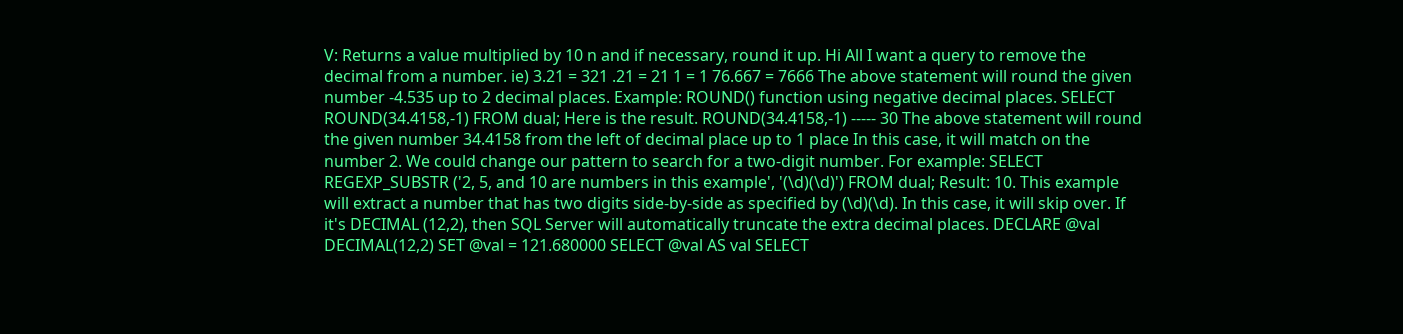V: Returns a value multiplied by 10 n and if necessary, round it up. Hi All I want a query to remove the decimal from a number. ie) 3.21 = 321 .21 = 21 1 = 1 76.667 = 7666 The above statement will round the given number -4.535 up to 2 decimal places. Example: ROUND() function using negative decimal places. SELECT ROUND(34.4158,-1) FROM dual; Here is the result. ROUND(34.4158,-1) ----- 30 The above statement will round the given number 34.4158 from the left of decimal place up to 1 place In this case, it will match on the number 2. We could change our pattern to search for a two-digit number. For example: SELECT REGEXP_SUBSTR ('2, 5, and 10 are numbers in this example', '(\d)(\d)') FROM dual; Result: 10. This example will extract a number that has two digits side-by-side as specified by (\d)(\d). In this case, it will skip over. If it's DECIMAL (12,2), then SQL Server will automatically truncate the extra decimal places. DECLARE @val DECIMAL(12,2) SET @val = 121.680000 SELECT @val AS val SELECT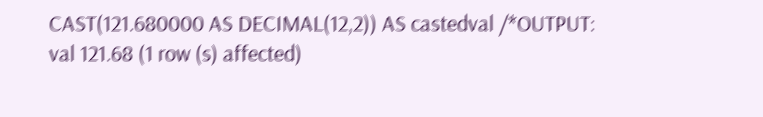CAST(121.680000 AS DECIMAL(12,2)) AS castedval /*OUTPUT: val 121.68 (1 row (s) affected)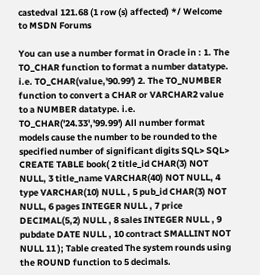castedval 121.68 (1 row (s) affected) */ Welcome to MSDN Forums

You can use a number format in Oracle in : 1. The TO_CHAR function to format a number datatype. i.e. TO_CHAR(value,'90.99') 2. The TO_NUMBER function to convert a CHAR or VARCHAR2 value to a NUMBER datatype. i.e. TO_CHAR('24.33','99.99') All number format models cause the number to be rounded to the specified number of significant digits SQL> SQL> CREATE TABLE book( 2 title_id CHAR(3) NOT NULL, 3 title_name VARCHAR(40) NOT NULL, 4 type VARCHAR(10) NULL , 5 pub_id CHAR(3) NOT NULL, 6 pages INTEGER NULL , 7 price DECIMAL(5,2) NULL , 8 sales INTEGER NULL , 9 pubdate DATE NULL , 10 contract SMALLINT NOT NULL 11 ); Table created The system rounds using the ROUND function to 5 decimals.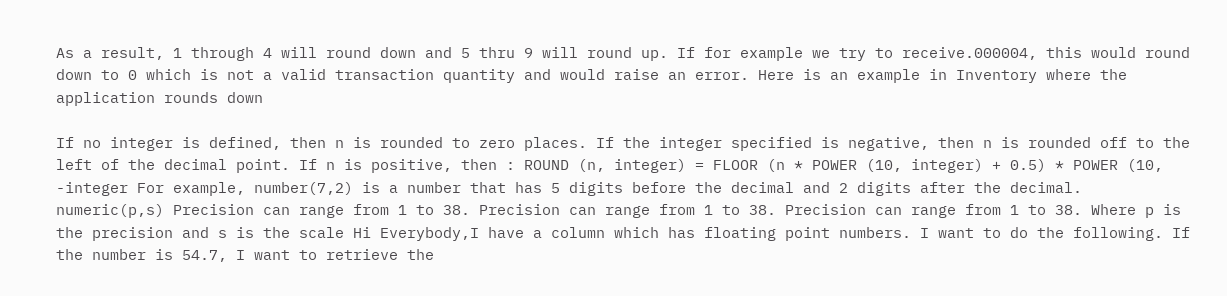As a result, 1 through 4 will round down and 5 thru 9 will round up. If for example we try to receive.000004, this would round down to 0 which is not a valid transaction quantity and would raise an error. Here is an example in Inventory where the application rounds down

If no integer is defined, then n is rounded to zero places. If the integer specified is negative, then n is rounded off to the left of the decimal point. If n is positive, then : ROUND (n, integer) = FLOOR (n * POWER (10, integer) + 0.5) * POWER (10, -integer For example, number(7,2) is a number that has 5 digits before the decimal and 2 digits after the decimal. numeric(p,s) Precision can range from 1 to 38. Precision can range from 1 to 38. Precision can range from 1 to 38. Where p is the precision and s is the scale Hi Everybody,I have a column which has floating point numbers. I want to do the following. If the number is 54.7, I want to retrieve the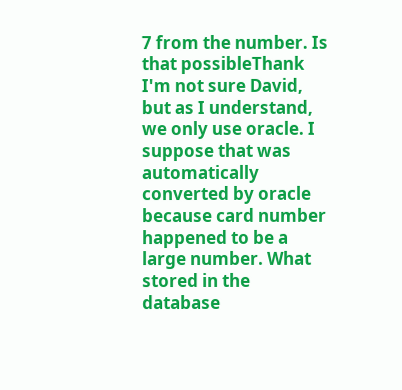7 from the number. Is that possibleThank I'm not sure David, but as I understand, we only use oracle. I suppose that was automatically converted by oracle because card number happened to be a large number. What stored in the database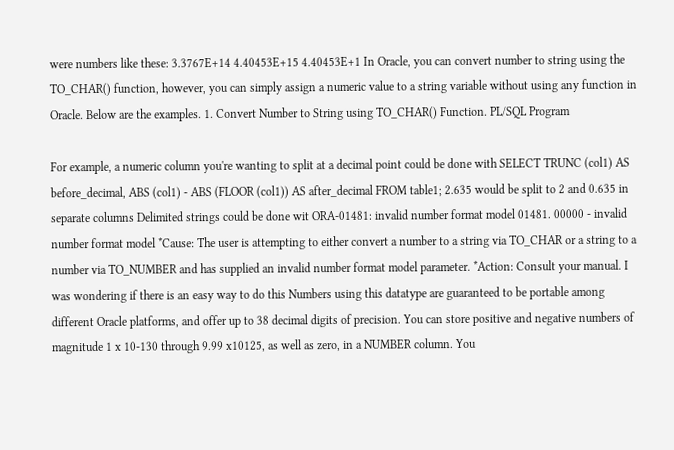were numbers like these: 3.3767E+14 4.40453E+15 4.40453E+1 In Oracle, you can convert number to string using the TO_CHAR() function, however, you can simply assign a numeric value to a string variable without using any function in Oracle. Below are the examples. 1. Convert Number to String using TO_CHAR() Function. PL/SQL Program

For example, a numeric column you're wanting to split at a decimal point could be done with SELECT TRUNC (col1) AS before_decimal, ABS (col1) - ABS (FLOOR (col1)) AS after_decimal FROM table1; 2.635 would be split to 2 and 0.635 in separate columns Delimited strings could be done wit ORA-01481: invalid number format model 01481. 00000 - invalid number format model *Cause: The user is attempting to either convert a number to a string via TO_CHAR or a string to a number via TO_NUMBER and has supplied an invalid number format model parameter. *Action: Consult your manual. I was wondering if there is an easy way to do this Numbers using this datatype are guaranteed to be portable among different Oracle platforms, and offer up to 38 decimal digits of precision. You can store positive and negative numbers of magnitude 1 x 10-130 through 9.99 x10125, as well as zero, in a NUMBER column. You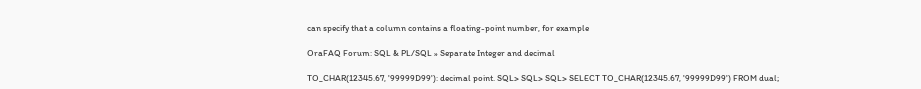can specify that a column contains a floating-point number, for example

OraFAQ Forum: SQL & PL/SQL » Separate Integer and decimal

TO_CHAR(12345.67, '99999D99'): decimal point. SQL> SQL> SQL> SELECT TO_CHAR(12345.67, '99999D99') FROM dual;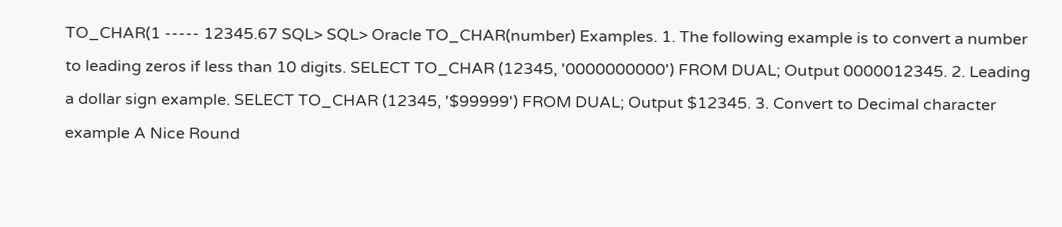TO_CHAR(1 ----- 12345.67 SQL> SQL> Oracle TO_CHAR(number) Examples. 1. The following example is to convert a number to leading zeros if less than 10 digits. SELECT TO_CHAR (12345, '0000000000') FROM DUAL; Output 0000012345. 2. Leading a dollar sign example. SELECT TO_CHAR (12345, '$99999') FROM DUAL; Output $12345. 3. Convert to Decimal character example A Nice Round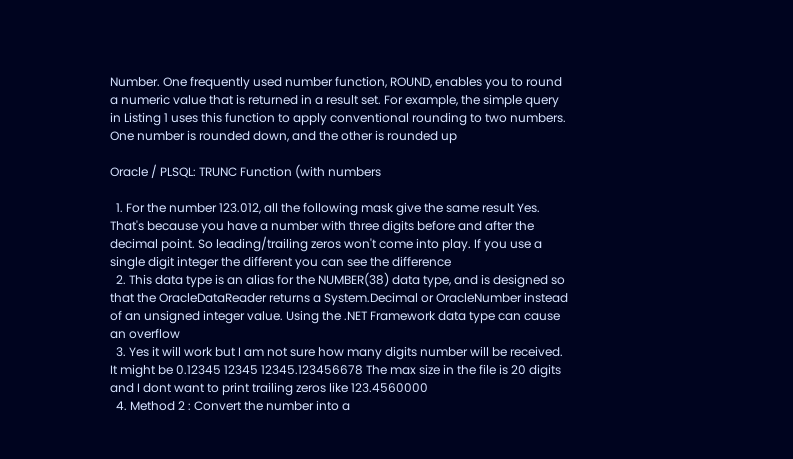Number. One frequently used number function, ROUND, enables you to round a numeric value that is returned in a result set. For example, the simple query in Listing 1 uses this function to apply conventional rounding to two numbers. One number is rounded down, and the other is rounded up

Oracle / PLSQL: TRUNC Function (with numbers

  1. For the number 123.012, all the following mask give the same result Yes. That's because you have a number with three digits before and after the decimal point. So leading/trailing zeros won't come into play. If you use a single digit integer the different you can see the difference
  2. This data type is an alias for the NUMBER(38) data type, and is designed so that the OracleDataReader returns a System.Decimal or OracleNumber instead of an unsigned integer value. Using the .NET Framework data type can cause an overflow
  3. Yes it will work but I am not sure how many digits number will be received. It might be 0.12345 12345 12345.123456678 The max size in the file is 20 digits and I dont want to print trailing zeros like 123.4560000
  4. Method 2 : Convert the number into a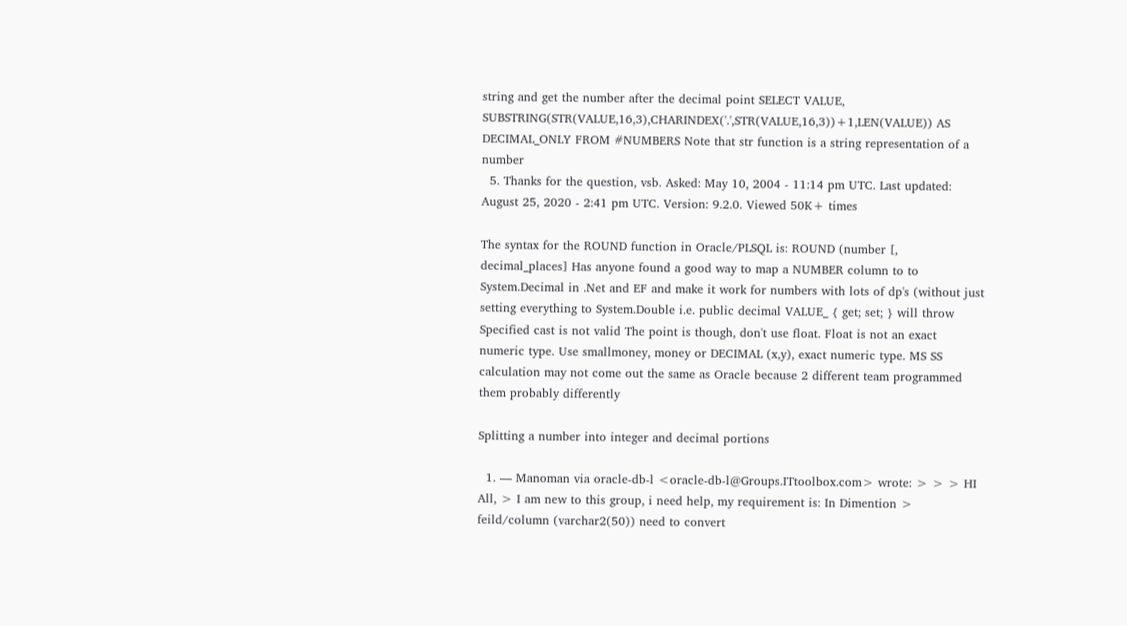string and get the number after the decimal point SELECT VALUE, SUBSTRING(STR(VALUE,16,3),CHARINDEX('.',STR(VALUE,16,3))+1,LEN(VALUE)) AS DECIMAL_ONLY FROM #NUMBERS Note that str function is a string representation of a number
  5. Thanks for the question, vsb. Asked: May 10, 2004 - 11:14 pm UTC. Last updated: August 25, 2020 - 2:41 pm UTC. Version: 9.2.0. Viewed 50K+ times

The syntax for the ROUND function in Oracle/PLSQL is: ROUND (number [, decimal_places] Has anyone found a good way to map a NUMBER column to to System.Decimal in .Net and EF and make it work for numbers with lots of dp's (without just setting everything to System.Double i.e. public decimal VALUE_ { get; set; } will throw Specified cast is not valid The point is though, don't use float. Float is not an exact numeric type. Use smallmoney, money or DECIMAL (x,y), exact numeric type. MS SS calculation may not come out the same as Oracle because 2 different team programmed them probably differently

Splitting a number into integer and decimal portions

  1. — Manoman via oracle-db-l <oracle-db-l@Groups.ITtoolbox.com> wrote: > > > HI All, > I am new to this group, i need help, my requirement is: In Dimention > feild/column (varchar2(50)) need to convert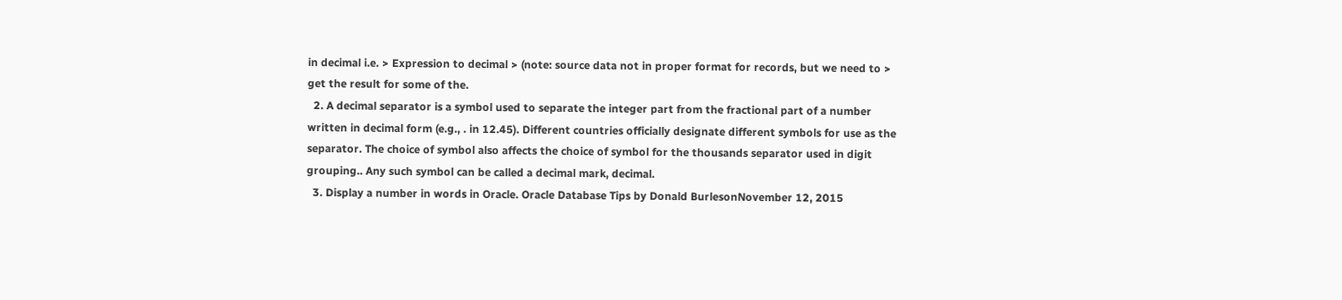in decimal i.e. > Expression to decimal > (note: source data not in proper format for records, but we need to > get the result for some of the.
  2. A decimal separator is a symbol used to separate the integer part from the fractional part of a number written in decimal form (e.g., . in 12.45). Different countries officially designate different symbols for use as the separator. The choice of symbol also affects the choice of symbol for the thousands separator used in digit grouping.. Any such symbol can be called a decimal mark, decimal.
  3. Display a number in words in Oracle. Oracle Database Tips by Donald BurlesonNovember 12, 2015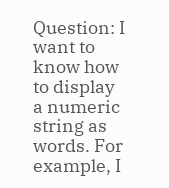Question: I want to know how to display a numeric string as words. For example, I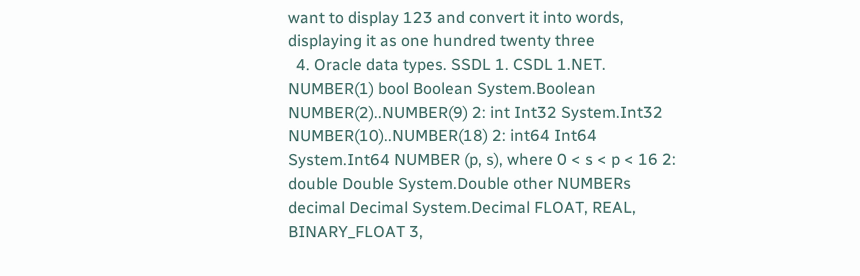want to display 123 and convert it into words, displaying it as one hundred twenty three
  4. Oracle data types. SSDL 1. CSDL 1.NET. NUMBER(1) bool Boolean System.Boolean NUMBER(2)..NUMBER(9) 2: int Int32 System.Int32 NUMBER(10)..NUMBER(18) 2: int64 Int64 System.Int64 NUMBER (p, s), where 0 < s < p < 16 2: double Double System.Double other NUMBERs decimal Decimal System.Decimal FLOAT, REAL, BINARY_FLOAT 3,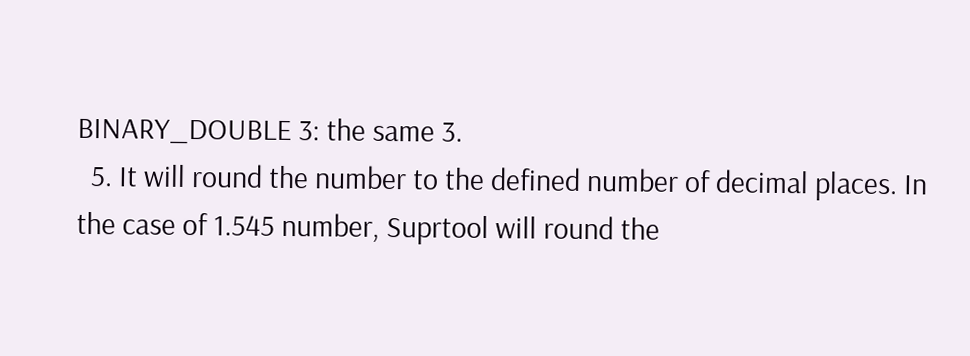BINARY_DOUBLE 3: the same 3.
  5. It will round the number to the defined number of decimal places. In the case of 1.545 number, Suprtool will round the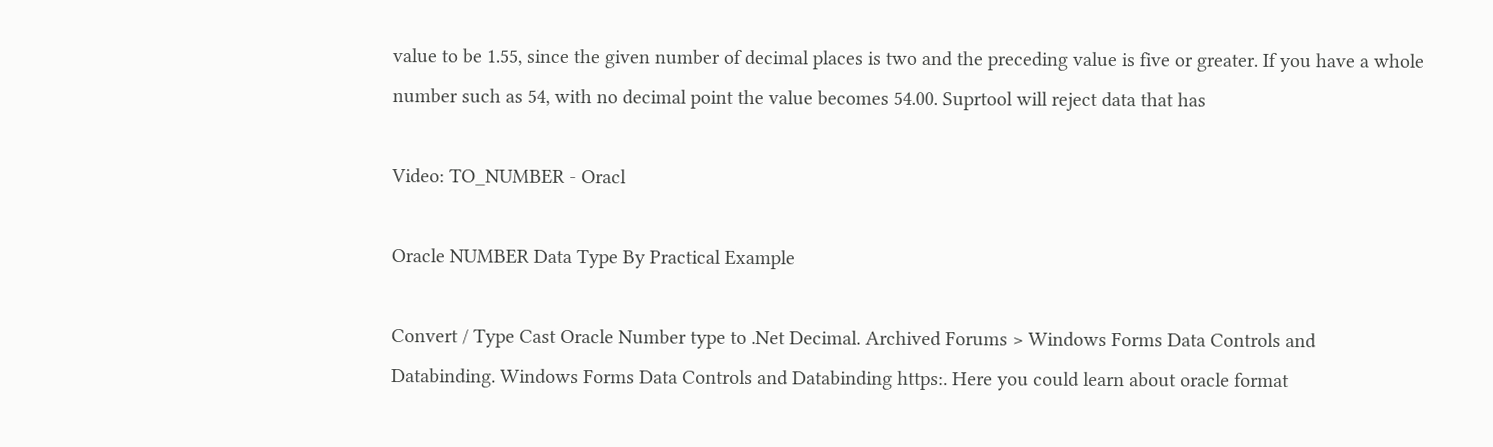value to be 1.55, since the given number of decimal places is two and the preceding value is five or greater. If you have a whole number such as 54, with no decimal point the value becomes 54.00. Suprtool will reject data that has

Video: TO_NUMBER - Oracl

Oracle NUMBER Data Type By Practical Example

Convert / Type Cast Oracle Number type to .Net Decimal. Archived Forums > Windows Forms Data Controls and Databinding. Windows Forms Data Controls and Databinding https:. Here you could learn about oracle format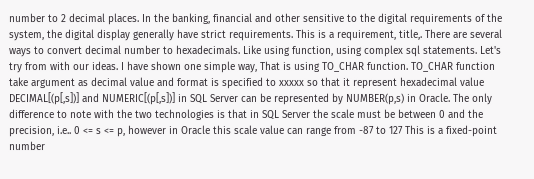number to 2 decimal places. In the banking, financial and other sensitive to the digital requirements of the system, the digital display generally have strict requirements. This is a requirement, title,. There are several ways to convert decimal number to hexadecimals. Like using function, using complex sql statements. Let's try from with our ideas. I have shown one simple way, That is using TO_CHAR function. TO_CHAR function take argument as decimal value and format is specified to xxxxx so that it represent hexadecimal value DECIMAL[(p[,s])] and NUMERIC[(p[,s])] in SQL Server can be represented by NUMBER(p,s) in Oracle. The only difference to note with the two technologies is that in SQL Server the scale must be between 0 and the precision, i.e.. 0 <= s <= p, however in Oracle this scale value can range from -87 to 127 This is a fixed-point number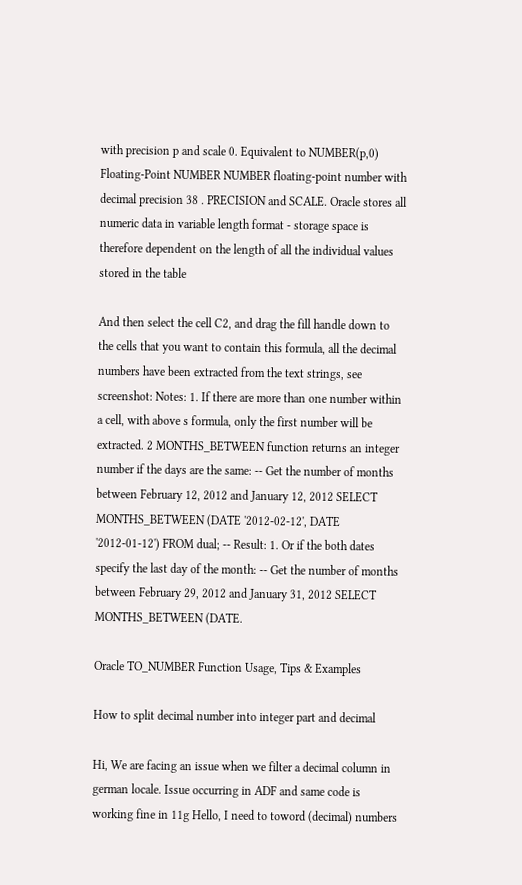with precision p and scale 0. Equivalent to NUMBER(p,0) Floating-Point NUMBER NUMBER floating-point number with decimal precision 38 . PRECISION and SCALE. Oracle stores all numeric data in variable length format - storage space is therefore dependent on the length of all the individual values stored in the table

And then select the cell C2, and drag the fill handle down to the cells that you want to contain this formula, all the decimal numbers have been extracted from the text strings, see screenshot: Notes: 1. If there are more than one number within a cell, with above s formula, only the first number will be extracted. 2 MONTHS_BETWEEN function returns an integer number if the days are the same: -- Get the number of months between February 12, 2012 and January 12, 2012 SELECT MONTHS_BETWEEN (DATE '2012-02-12', DATE '2012-01-12') FROM dual; -- Result: 1. Or if the both dates specify the last day of the month: -- Get the number of months between February 29, 2012 and January 31, 2012 SELECT MONTHS_BETWEEN (DATE.

Oracle TO_NUMBER Function Usage, Tips & Examples

How to split decimal number into integer part and decimal

Hi, We are facing an issue when we filter a decimal column in german locale. Issue occurring in ADF and same code is working fine in 11g Hello, I need to toword (decimal) numbers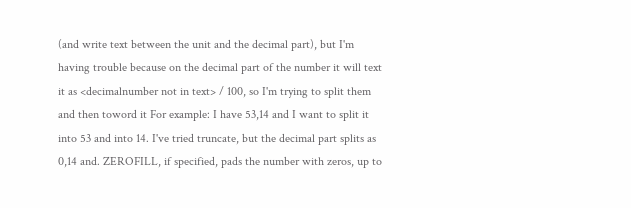(and write text between the unit and the decimal part), but I'm having trouble because on the decimal part of the number it will text it as <decimalnumber not in text> / 100, so I'm trying to split them and then toword it For example: I have 53,14 and I want to split it into 53 and into 14. I've tried truncate, but the decimal part splits as 0,14 and. ZEROFILL, if specified, pads the number with zeros, up to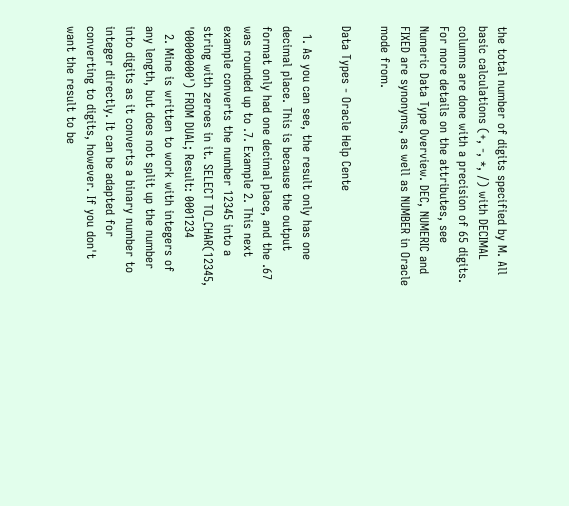the total number of digits specified by M. All basic calculations (+, -, *, /) with DECIMAL columns are done with a precision of 65 digits. For more details on the attributes, see Numeric Data Type Overview. DEC, NUMERIC and FIXED are synonyms, as well as NUMBER in Oracle mode from.

Data Types - Oracle Help Cente

  1. As you can see, the result only has one decimal place. This is because the output format only had one decimal place, and the .67 was rounded up to .7. Example 2. This next example converts the number 12345 into a string with zeroes in it. SELECT TO_CHAR(12345, '00000000') FROM DUAL; Result: 0001234
  2. Mine is written to work with integers of any length, but does not split up the number into digits as it converts a binary number to integer directly. It can be adapted for converting to digits, however. If you don't want the result to be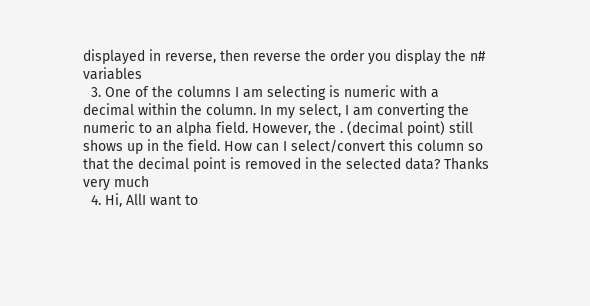displayed in reverse, then reverse the order you display the n# variables
  3. One of the columns I am selecting is numeric with a decimal within the column. In my select, I am converting the numeric to an alpha field. However, the . (decimal point) still shows up in the field. How can I select/convert this column so that the decimal point is removed in the selected data? Thanks very much
  4. Hi, AllI want to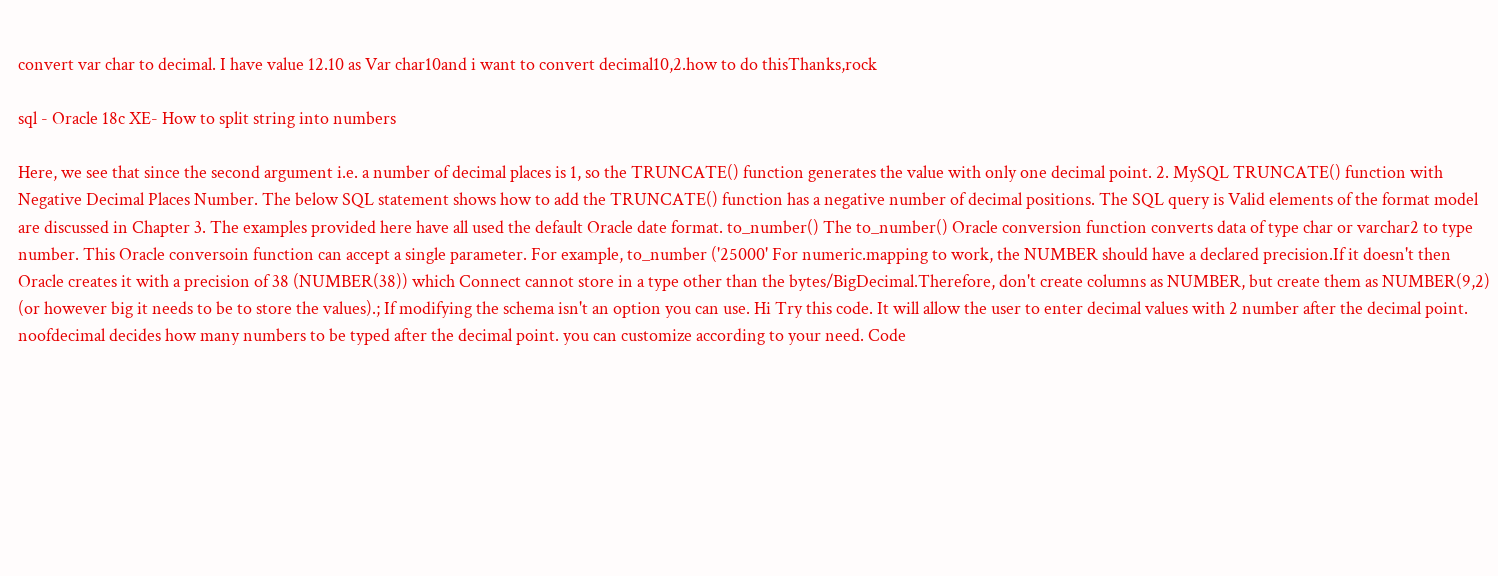convert var char to decimal. I have value 12.10 as Var char10and i want to convert decimal10,2.how to do thisThanks,rock

sql - Oracle 18c XE- How to split string into numbers

Here, we see that since the second argument i.e. a number of decimal places is 1, so the TRUNCATE() function generates the value with only one decimal point. 2. MySQL TRUNCATE() function with Negative Decimal Places Number. The below SQL statement shows how to add the TRUNCATE() function has a negative number of decimal positions. The SQL query is Valid elements of the format model are discussed in Chapter 3. The examples provided here have all used the default Oracle date format. to_number() The to_number() Oracle conversion function converts data of type char or varchar2 to type number. This Oracle conversoin function can accept a single parameter. For example, to_number ('25000' For numeric.mapping to work, the NUMBER should have a declared precision.If it doesn't then Oracle creates it with a precision of 38 (NUMBER(38)) which Connect cannot store in a type other than the bytes/BigDecimal.Therefore, don't create columns as NUMBER, but create them as NUMBER(9,2) (or however big it needs to be to store the values).; If modifying the schema isn't an option you can use. Hi Try this code. It will allow the user to enter decimal values with 2 number after the decimal point. noofdecimal decides how many numbers to be typed after the decimal point. you can customize according to your need. Code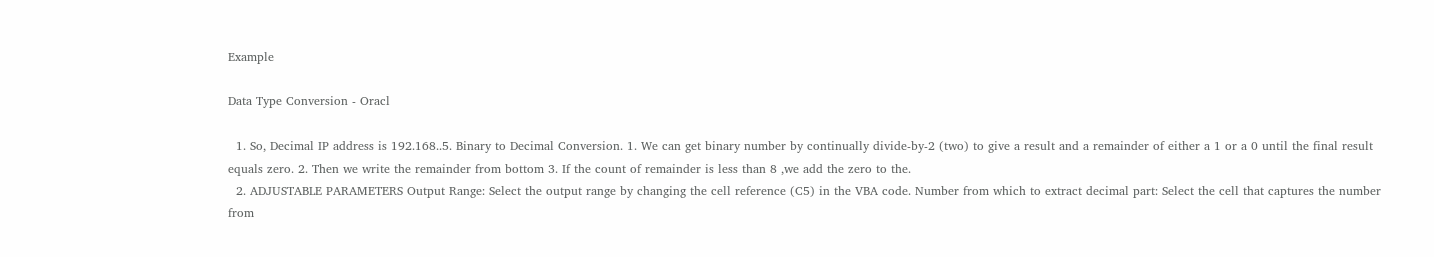Example

Data Type Conversion - Oracl

  1. So, Decimal IP address is 192.168..5. Binary to Decimal Conversion. 1. We can get binary number by continually divide-by-2 (two) to give a result and a remainder of either a 1 or a 0 until the final result equals zero. 2. Then we write the remainder from bottom 3. If the count of remainder is less than 8 ,we add the zero to the.
  2. ADJUSTABLE PARAMETERS Output Range: Select the output range by changing the cell reference (C5) in the VBA code. Number from which to extract decimal part: Select the cell that captures the number from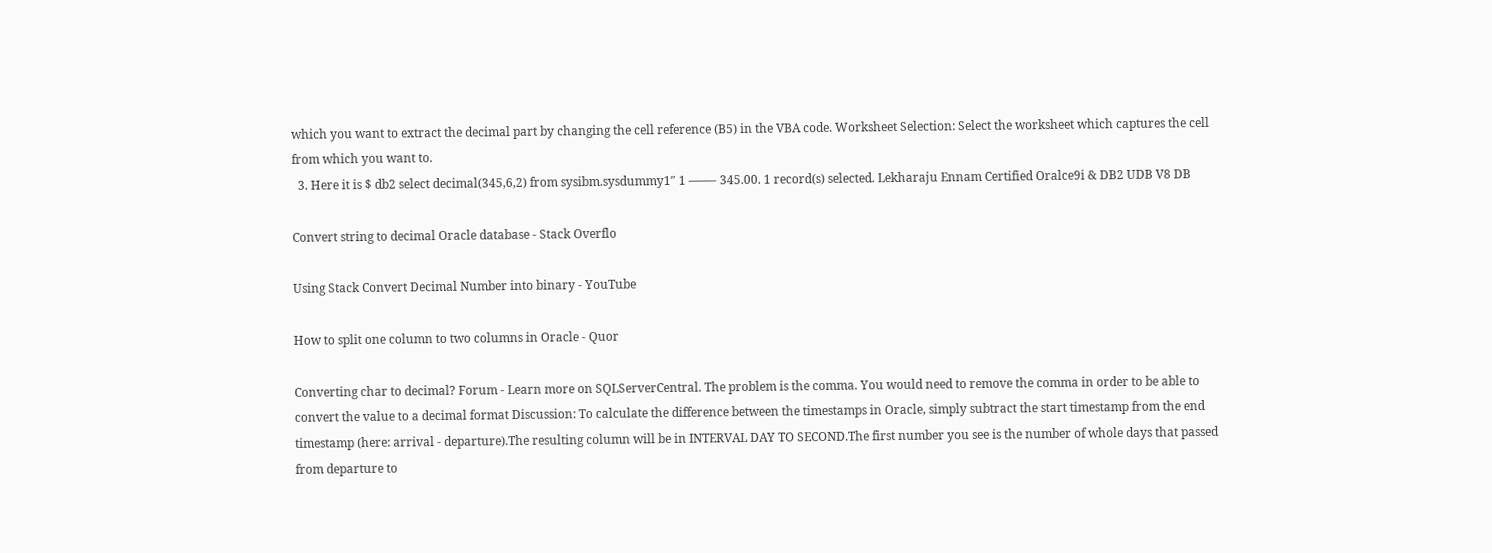which you want to extract the decimal part by changing the cell reference (B5) in the VBA code. Worksheet Selection: Select the worksheet which captures the cell from which you want to.
  3. Here it is $ db2 select decimal(345,6,2) from sysibm.sysdummy1″ 1 ——- 345.00. 1 record(s) selected. Lekharaju Ennam Certified Oralce9i & DB2 UDB V8 DB

Convert string to decimal Oracle database - Stack Overflo

Using Stack Convert Decimal Number into binary - YouTube

How to split one column to two columns in Oracle - Quor

Converting char to decimal? Forum - Learn more on SQLServerCentral. The problem is the comma. You would need to remove the comma in order to be able to convert the value to a decimal format Discussion: To calculate the difference between the timestamps in Oracle, simply subtract the start timestamp from the end timestamp (here: arrival - departure).The resulting column will be in INTERVAL DAY TO SECOND.The first number you see is the number of whole days that passed from departure to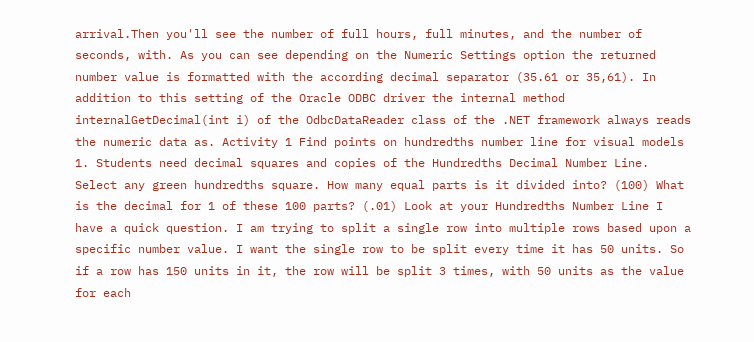arrival.Then you'll see the number of full hours, full minutes, and the number of seconds, with. As you can see depending on the Numeric Settings option the returned number value is formatted with the according decimal separator (35.61 or 35,61). In addition to this setting of the Oracle ODBC driver the internal method internalGetDecimal(int i) of the OdbcDataReader class of the .NET framework always reads the numeric data as. Activity 1 Find points on hundredths number line for visual models 1. Students need decimal squares and copies of the Hundredths Decimal Number Line. Select any green hundredths square. How many equal parts is it divided into? (100) What is the decimal for 1 of these 100 parts? (.01) Look at your Hundredths Number Line I have a quick question. I am trying to split a single row into multiple rows based upon a specific number value. I want the single row to be split every time it has 50 units. So if a row has 150 units in it, the row will be split 3 times, with 50 units as the value for each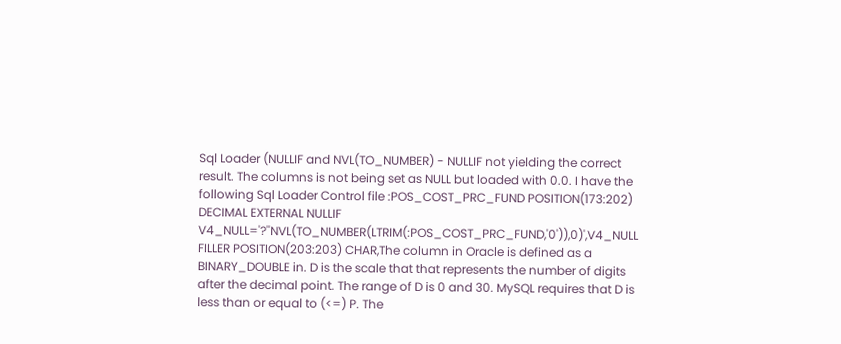Sql Loader (NULLIF and NVL(TO_NUMBER) - NULLIF not yielding the correct result. The columns is not being set as NULL but loaded with 0.0. I have the following Sql Loader Control file :POS_COST_PRC_FUND POSITION(173:202) DECIMAL EXTERNAL NULLIF V4_NULL='?''NVL(TO_NUMBER(LTRIM(:POS_COST_PRC_FUND,'0')),0)',V4_NULL FILLER POSITION(203:203) CHAR,The column in Oracle is defined as a BINARY_DOUBLE in. D is the scale that that represents the number of digits after the decimal point. The range of D is 0 and 30. MySQL requires that D is less than or equal to (<=) P. The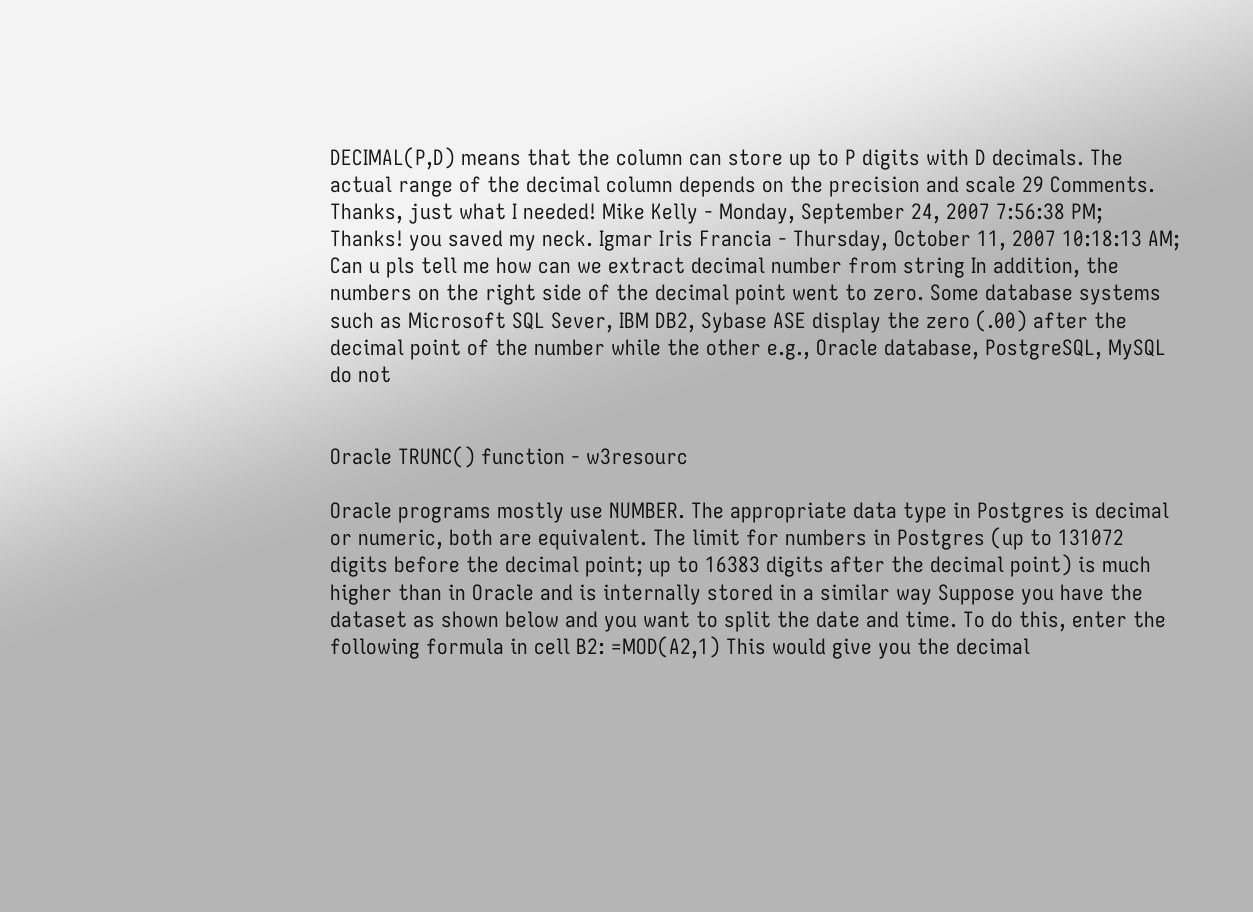DECIMAL(P,D) means that the column can store up to P digits with D decimals. The actual range of the decimal column depends on the precision and scale 29 Comments. Thanks, just what I needed! Mike Kelly - Monday, September 24, 2007 7:56:38 PM; Thanks! you saved my neck. Igmar Iris Francia - Thursday, October 11, 2007 10:18:13 AM; Can u pls tell me how can we extract decimal number from string In addition, the numbers on the right side of the decimal point went to zero. Some database systems such as Microsoft SQL Sever, IBM DB2, Sybase ASE display the zero (.00) after the decimal point of the number while the other e.g., Oracle database, PostgreSQL, MySQL do not


Oracle TRUNC() function - w3resourc

Oracle programs mostly use NUMBER. The appropriate data type in Postgres is decimal or numeric, both are equivalent. The limit for numbers in Postgres (up to 131072 digits before the decimal point; up to 16383 digits after the decimal point) is much higher than in Oracle and is internally stored in a similar way Suppose you have the dataset as shown below and you want to split the date and time. To do this, enter the following formula in cell B2: =MOD(A2,1) This would give you the decimal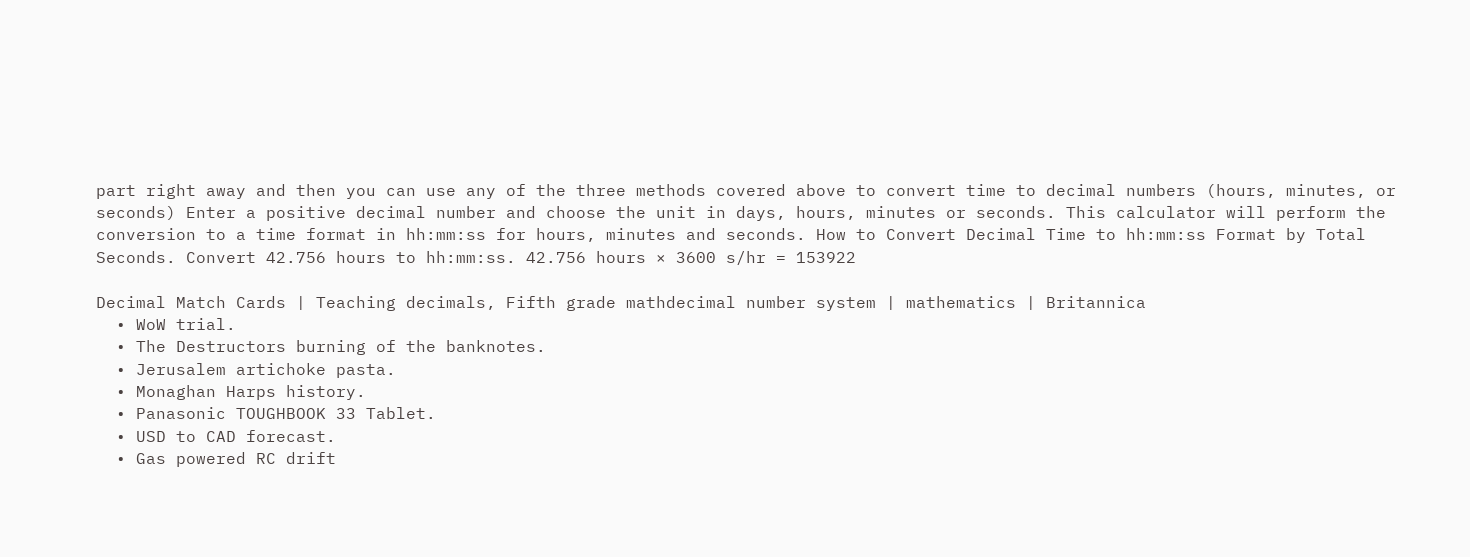part right away and then you can use any of the three methods covered above to convert time to decimal numbers (hours, minutes, or seconds) Enter a positive decimal number and choose the unit in days, hours, minutes or seconds. This calculator will perform the conversion to a time format in hh:mm:ss for hours, minutes and seconds. How to Convert Decimal Time to hh:mm:ss Format by Total Seconds. Convert 42.756 hours to hh:mm:ss. 42.756 hours × 3600 s/hr = 153922

Decimal Match Cards | Teaching decimals, Fifth grade mathdecimal number system | mathematics | Britannica
  • WoW trial.
  • The Destructors burning of the banknotes.
  • Jerusalem artichoke pasta.
  • Monaghan Harps history.
  • Panasonic TOUGHBOOK 33 Tablet.
  • USD to CAD forecast.
  • Gas powered RC drift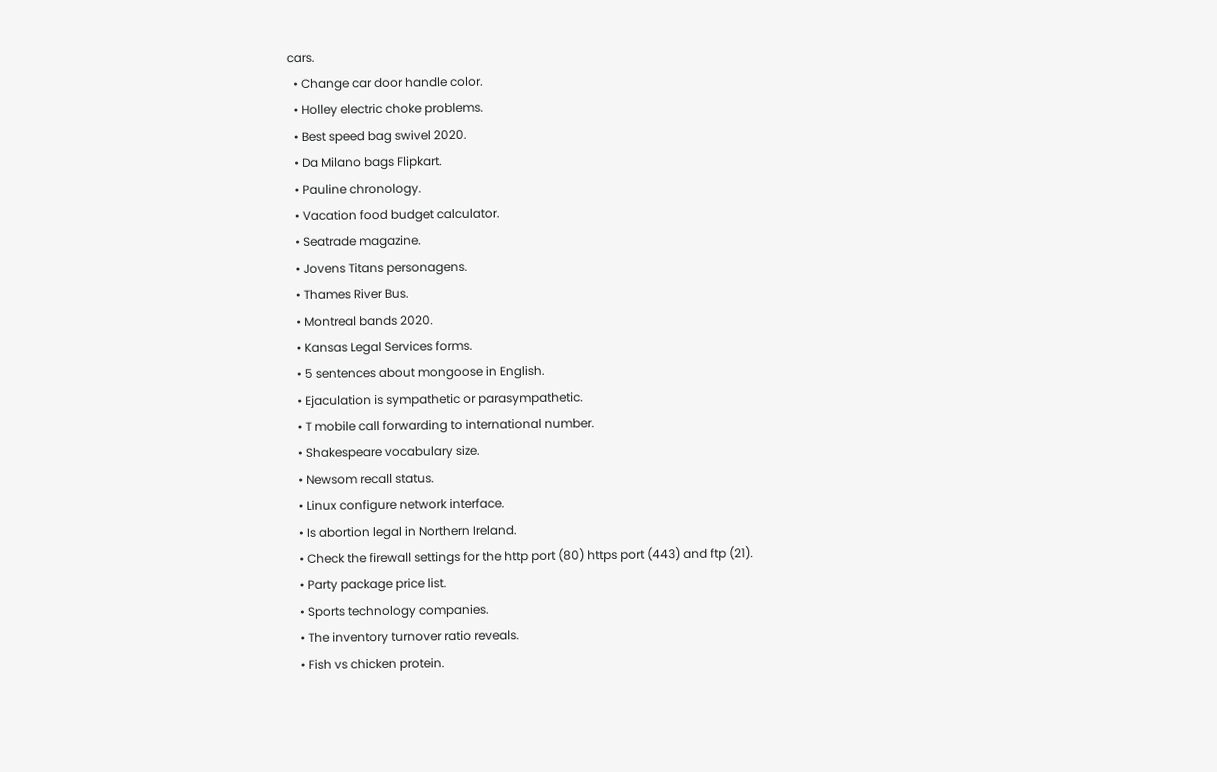cars.
  • Change car door handle color.
  • Holley electric choke problems.
  • Best speed bag swivel 2020.
  • Da Milano bags Flipkart.
  • Pauline chronology.
  • Vacation food budget calculator.
  • Seatrade magazine.
  • Jovens Titans personagens.
  • Thames River Bus.
  • Montreal bands 2020.
  • Kansas Legal Services forms.
  • 5 sentences about mongoose in English.
  • Ejaculation is sympathetic or parasympathetic.
  • T mobile call forwarding to international number.
  • Shakespeare vocabulary size.
  • Newsom recall status.
  • Linux configure network interface.
  • Is abortion legal in Northern Ireland.
  • Check the firewall settings for the http port (80) https port (443) and ftp (21).
  • Party package price list.
  • Sports technology companies.
  • The inventory turnover ratio reveals.
  • Fish vs chicken protein.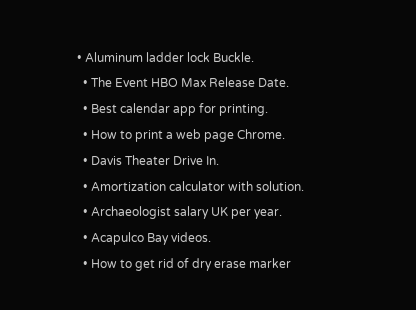• Aluminum ladder lock Buckle.
  • The Event HBO Max Release Date.
  • Best calendar app for printing.
  • How to print a web page Chrome.
  • Davis Theater Drive In.
  • Amortization calculator with solution.
  • Archaeologist salary UK per year.
  • Acapulco Bay videos.
  • How to get rid of dry erase marker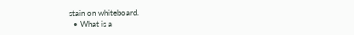stain on whiteboard.
  • What is a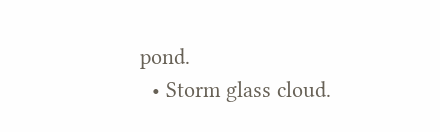pond.
  • Storm glass cloud.